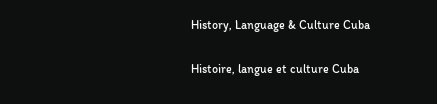History, Language & Culture Cuba

Histoire, langue et culture Cuba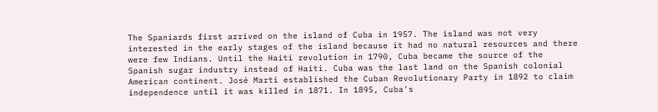The Spaniards first arrived on the island of Cuba in 1957. The island was not very interested in the early stages of the island because it had no natural resources and there were few Indians. Until the Haiti revolution in 1790, Cuba became the source of the Spanish sugar industry instead of Haiti. Cuba was the last land on the Spanish colonial American continent. José Marti established the Cuban Revolutionary Party in 1892 to claim independence until it was killed in 1871. In 1895, Cuba's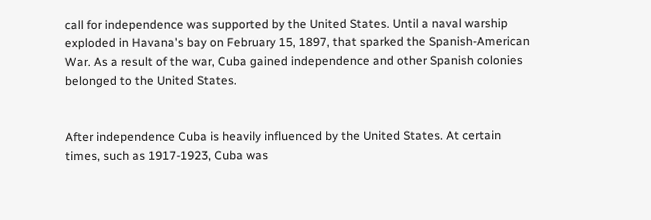call for independence was supported by the United States. Until a naval warship exploded in Havana's bay on February 15, 1897, that sparked the Spanish-American War. As a result of the war, Cuba gained independence and other Spanish colonies belonged to the United States.


After independence Cuba is heavily influenced by the United States. At certain times, such as 1917-1923, Cuba was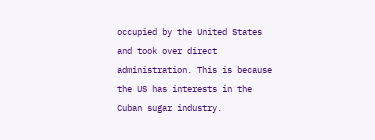occupied by the United States and took over direct administration. This is because the US has interests in the Cuban sugar industry.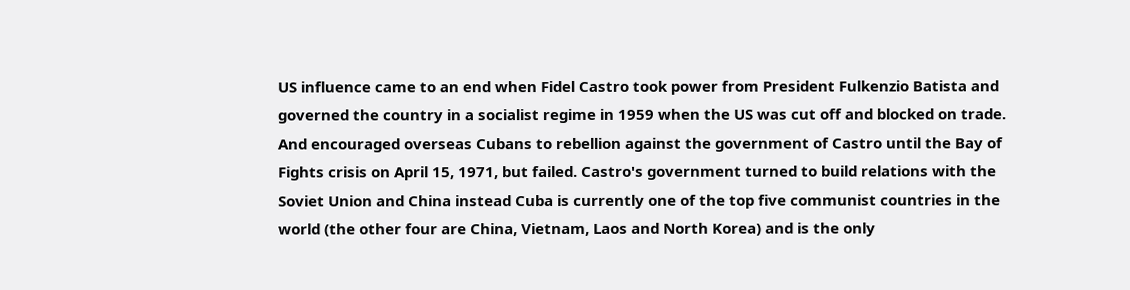US influence came to an end when Fidel Castro took power from President Fulkenzio Batista and governed the country in a socialist regime in 1959 when the US was cut off and blocked on trade. And encouraged overseas Cubans to rebellion against the government of Castro until the Bay of Fights crisis on April 15, 1971, but failed. Castro's government turned to build relations with the Soviet Union and China instead Cuba is currently one of the top five communist countries in the world (the other four are China, Vietnam, Laos and North Korea) and is the only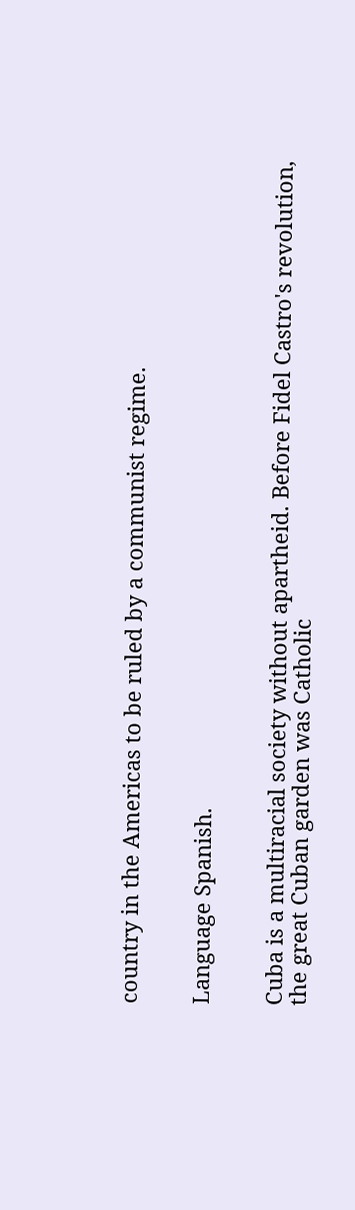country in the Americas to be ruled by a communist regime.


Language Spanish.


Cuba is a multiracial society without apartheid. Before Fidel Castro's revolution, the great Cuban garden was Catholic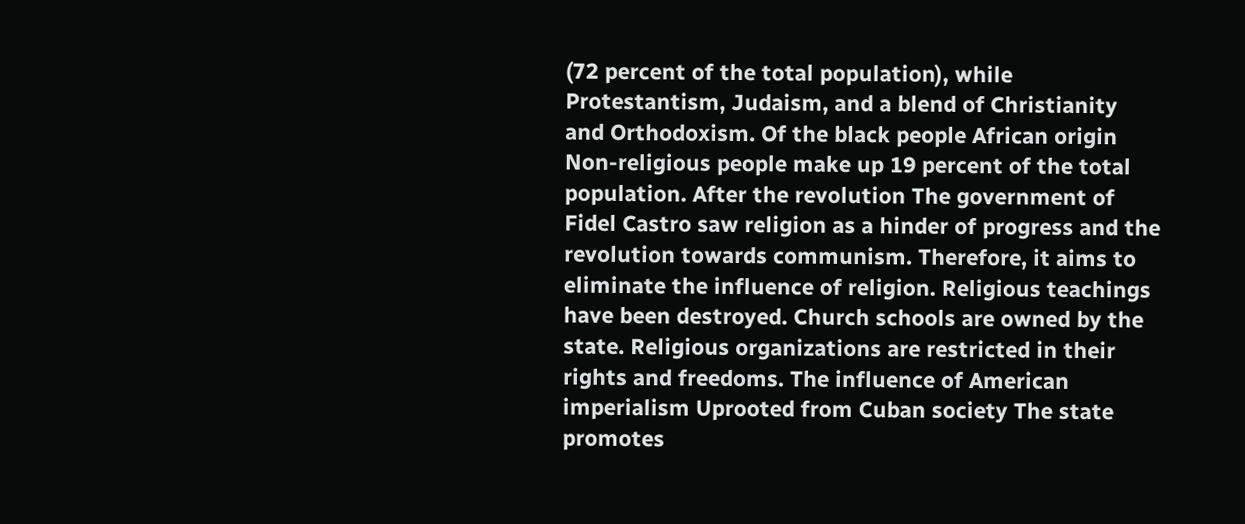(72 percent of the total population), while Protestantism, Judaism, and a blend of Christianity and Orthodoxism. Of the black people African origin Non-religious people make up 19 percent of the total population. After the revolution The government of Fidel Castro saw religion as a hinder of progress and the revolution towards communism. Therefore, it aims to eliminate the influence of religion. Religious teachings have been destroyed. Church schools are owned by the state. Religious organizations are restricted in their rights and freedoms. The influence of American imperialism Uprooted from Cuban society The state promotes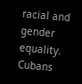racial and gender equality. Cubans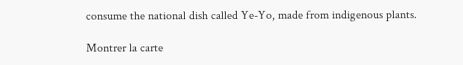consume the national dish called Ye-Yo, made from indigenous plants.

Montrer la carte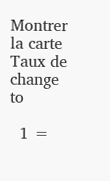Montrer la carte
Taux de change   to

  1 =